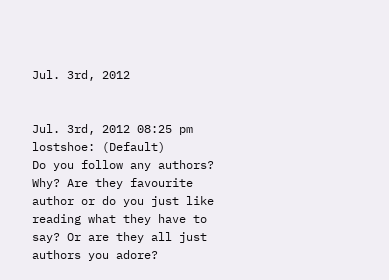Jul. 3rd, 2012


Jul. 3rd, 2012 08:25 pm
lostshoe: (Default)
Do you follow any authors? Why? Are they favourite author or do you just like reading what they have to say? Or are they all just authors you adore?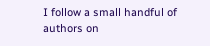I follow a small handful of authors on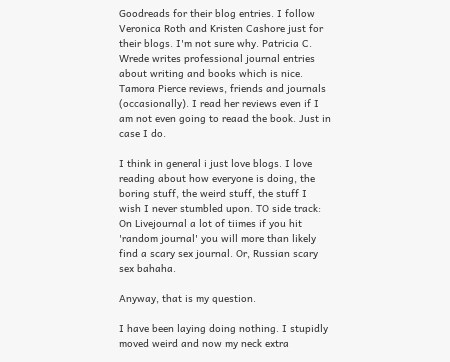Goodreads for their blog entries. I follow Veronica Roth and Kristen Cashore just for their blogs. I'm not sure why. Patricia C. Wrede writes professional journal entries about writing and books which is nice. Tamora Pierce reviews, friends and journals (occasionally). I read her reviews even if I am not even going to reaad the book. Just in case I do.

I think in general i just love blogs. I love reading about how everyone is doing, the boring stuff, the weird stuff, the stuff I wish I never stumbled upon. TO side track: On Livejournal a lot of tiimes if you hit 'random journal' you will more than likely find a scary sex journal. Or, Russian scary sex bahaha.

Anyway, that is my question.

I have been laying doing nothing. I stupidly moved weird and now my neck extra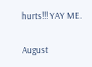hurts!!! YAY ME.

August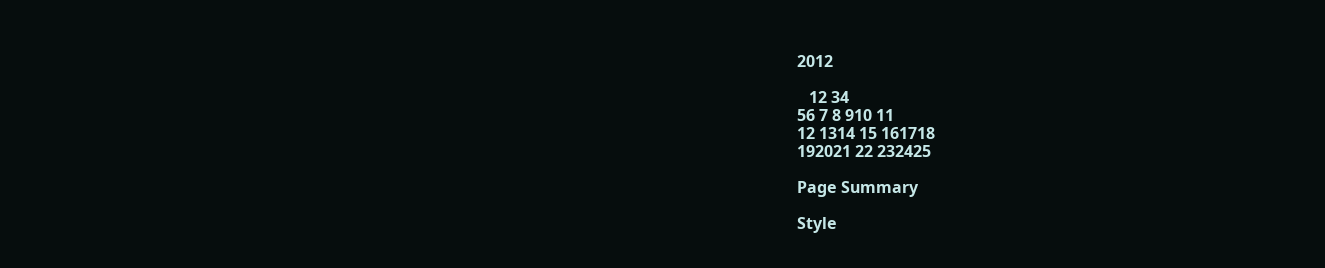2012

   12 34
56 7 8 910 11
12 1314 15 161718
192021 22 232425

Page Summary

Style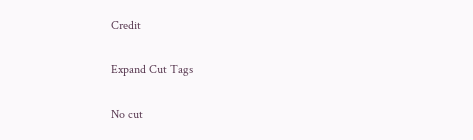Credit

Expand Cut Tags

No cut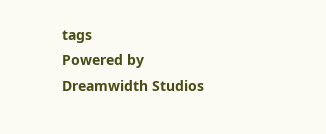tags
Powered by Dreamwidth Studios